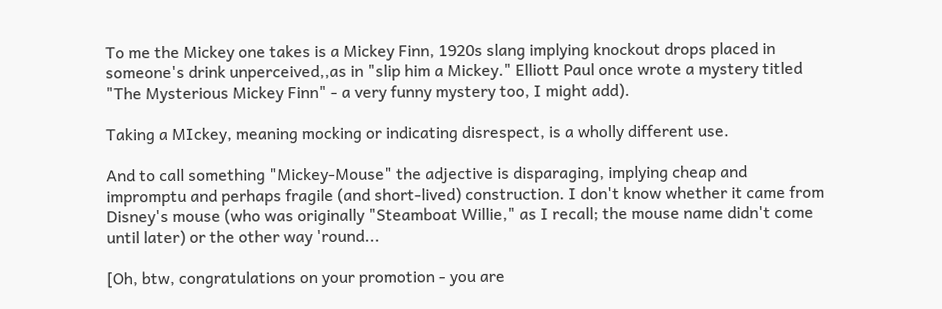To me the Mickey one takes is a Mickey Finn, 1920s slang implying knockout drops placed in someone's drink unperceived,,as in "slip him a Mickey." Elliott Paul once wrote a mystery titled "The Mysterious Mickey Finn" - a very funny mystery too, I might add).

Taking a MIckey, meaning mocking or indicating disrespect, is a wholly different use.

And to call something "Mickey-Mouse" the adjective is disparaging, implying cheap and impromptu and perhaps fragile (and short-lived) construction. I don't know whether it came from Disney's mouse (who was originally "Steamboat Willie," as I recall; the mouse name didn't come until later) or the other way 'round...

[Oh, btw, congratulations on your promotion - you are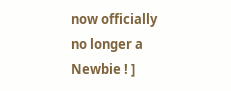now officially no longer a Newbie ! ]